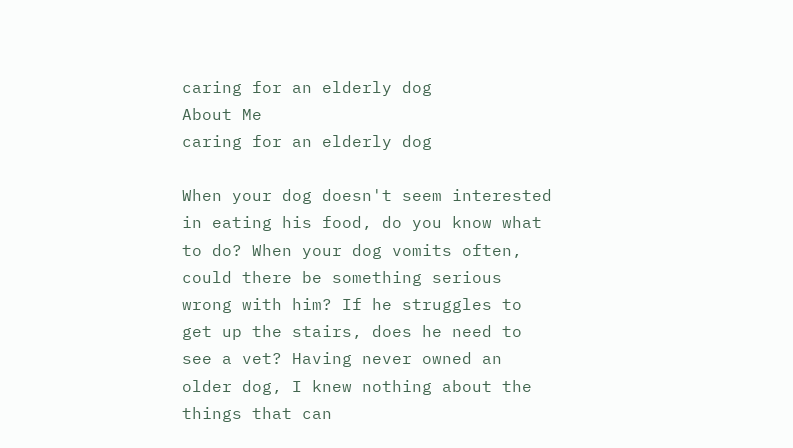caring for an elderly dog
About Me
caring for an elderly dog

When your dog doesn't seem interested in eating his food, do you know what to do? When your dog vomits often, could there be something serious wrong with him? If he struggles to get up the stairs, does he need to see a vet? Having never owned an older dog, I knew nothing about the things that can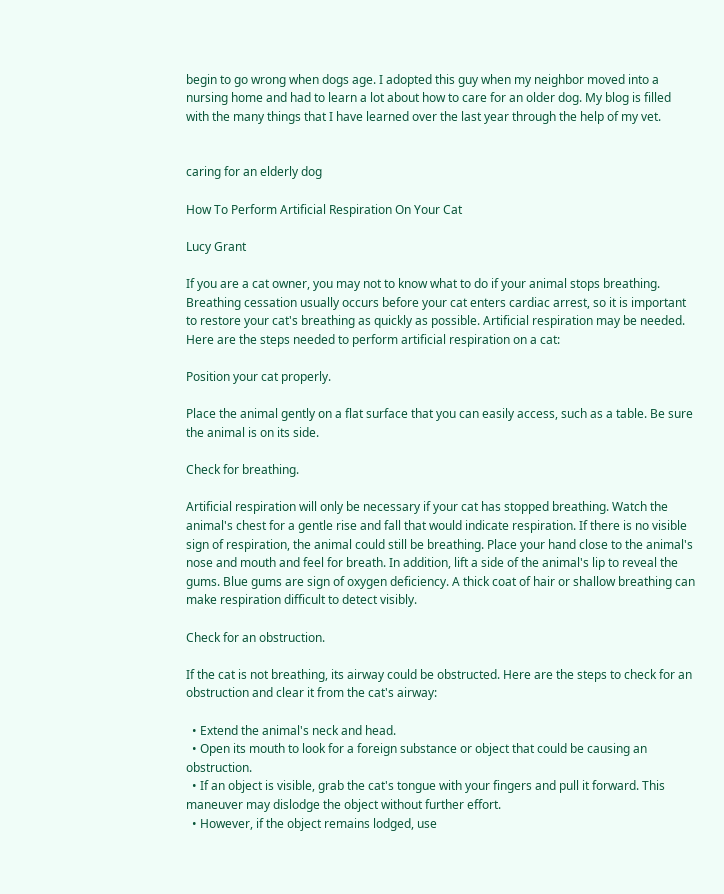begin to go wrong when dogs age. I adopted this guy when my neighbor moved into a nursing home and had to learn a lot about how to care for an older dog. My blog is filled with the many things that I have learned over the last year through the help of my vet.


caring for an elderly dog

How To Perform Artificial Respiration On Your Cat

Lucy Grant

If you are a cat owner, you may not to know what to do if your animal stops breathing. Breathing cessation usually occurs before your cat enters cardiac arrest, so it is important to restore your cat's breathing as quickly as possible. Artificial respiration may be needed. Here are the steps needed to perform artificial respiration on a cat:

Position your cat properly.

Place the animal gently on a flat surface that you can easily access, such as a table. Be sure the animal is on its side.

Check for breathing.

Artificial respiration will only be necessary if your cat has stopped breathing. Watch the animal's chest for a gentle rise and fall that would indicate respiration. If there is no visible sign of respiration, the animal could still be breathing. Place your hand close to the animal's nose and mouth and feel for breath. In addition, lift a side of the animal's lip to reveal the gums. Blue gums are sign of oxygen deficiency. A thick coat of hair or shallow breathing can make respiration difficult to detect visibly.

Check for an obstruction.

If the cat is not breathing, its airway could be obstructed. Here are the steps to check for an obstruction and clear it from the cat's airway:

  • Extend the animal's neck and head.
  • Open its mouth to look for a foreign substance or object that could be causing an obstruction.
  • If an object is visible, grab the cat's tongue with your fingers and pull it forward. This maneuver may dislodge the object without further effort.
  • However, if the object remains lodged, use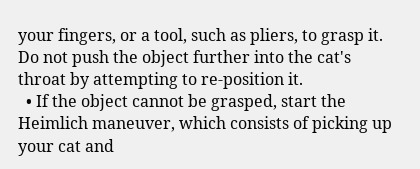your fingers, or a tool, such as pliers, to grasp it. Do not push the object further into the cat's throat by attempting to re-position it.
  • If the object cannot be grasped, start the Heimlich maneuver, which consists of picking up your cat and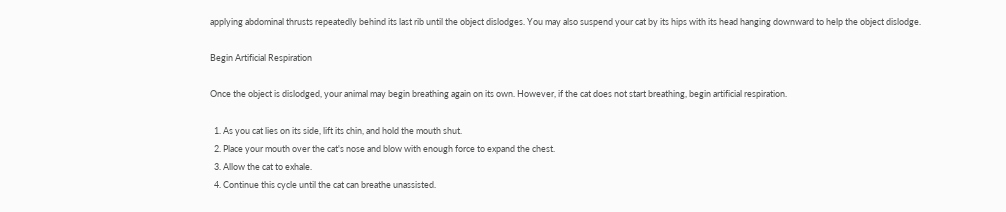applying abdominal thrusts repeatedly behind its last rib until the object dislodges. You may also suspend your cat by its hips with its head hanging downward to help the object dislodge.

Begin Artificial Respiration

Once the object is dislodged, your animal may begin breathing again on its own. However, if the cat does not start breathing, begin artificial respiration.

  1. As you cat lies on its side, lift its chin, and hold the mouth shut.
  2. Place your mouth over the cat's nose and blow with enough force to expand the chest.
  3. Allow the cat to exhale.
  4. Continue this cycle until the cat can breathe unassisted.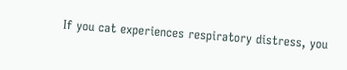If you cat experiences respiratory distress, you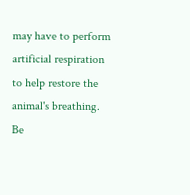may have to perform artificial respiration to help restore the animal's breathing. Be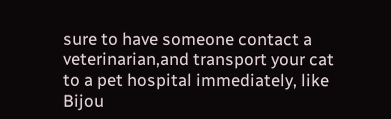sure to have someone contact a veterinarian,and transport your cat to a pet hospital immediately, like Bijou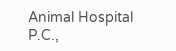Animal Hospital P.C.,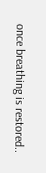once breathing is restored..